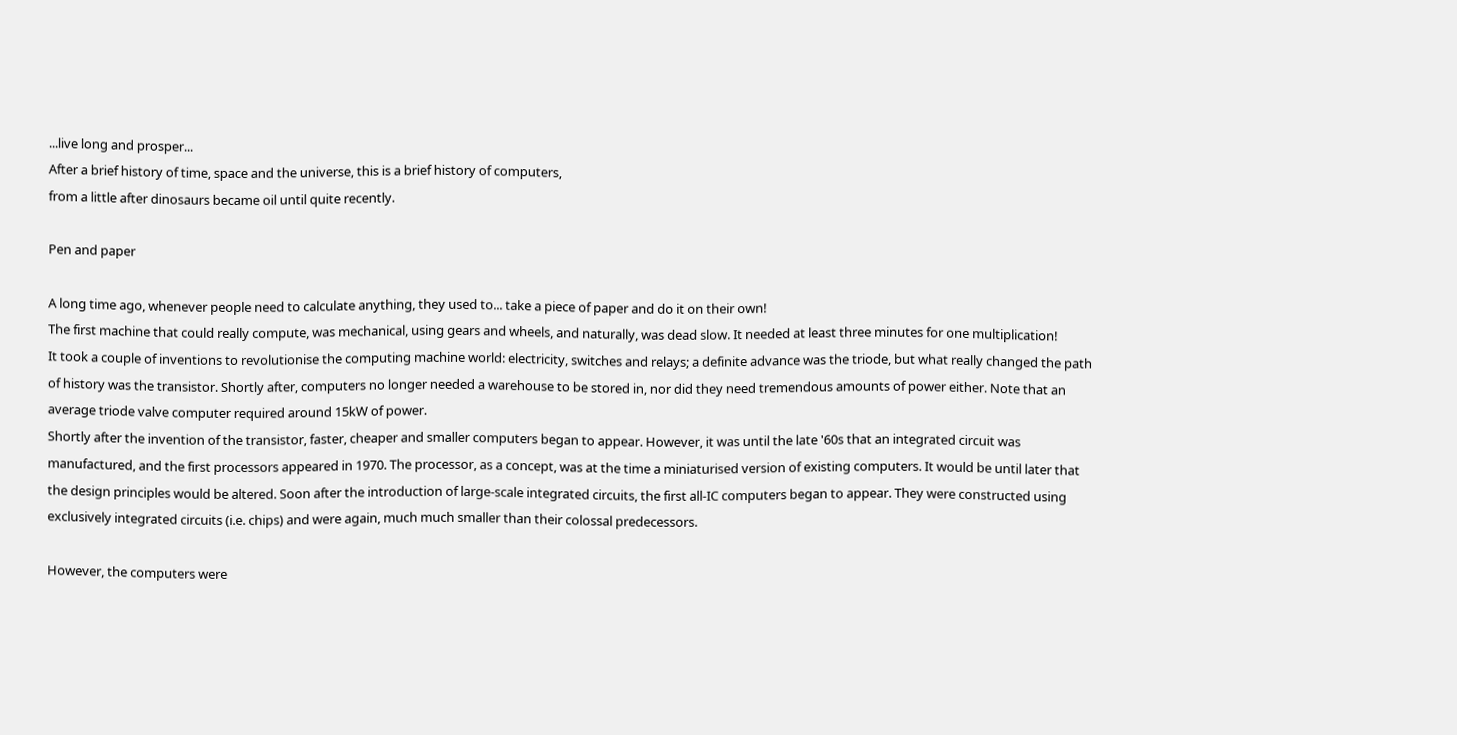...live long and prosper...
After a brief history of time, space and the universe, this is a brief history of computers,
from a little after dinosaurs became oil until quite recently.

Pen and paper

A long time ago, whenever people need to calculate anything, they used to... take a piece of paper and do it on their own!
The first machine that could really compute, was mechanical, using gears and wheels, and naturally, was dead slow. It needed at least three minutes for one multiplication!
It took a couple of inventions to revolutionise the computing machine world: electricity, switches and relays; a definite advance was the triode, but what really changed the path of history was the transistor. Shortly after, computers no longer needed a warehouse to be stored in, nor did they need tremendous amounts of power either. Note that an average triode valve computer required around 15kW of power.
Shortly after the invention of the transistor, faster, cheaper and smaller computers began to appear. However, it was until the late '60s that an integrated circuit was manufactured, and the first processors appeared in 1970. The processor, as a concept, was at the time a miniaturised version of existing computers. It would be until later that the design principles would be altered. Soon after the introduction of large-scale integrated circuits, the first all-IC computers began to appear. They were constructed using exclusively integrated circuits (i.e. chips) and were again, much much smaller than their colossal predecessors.

However, the computers were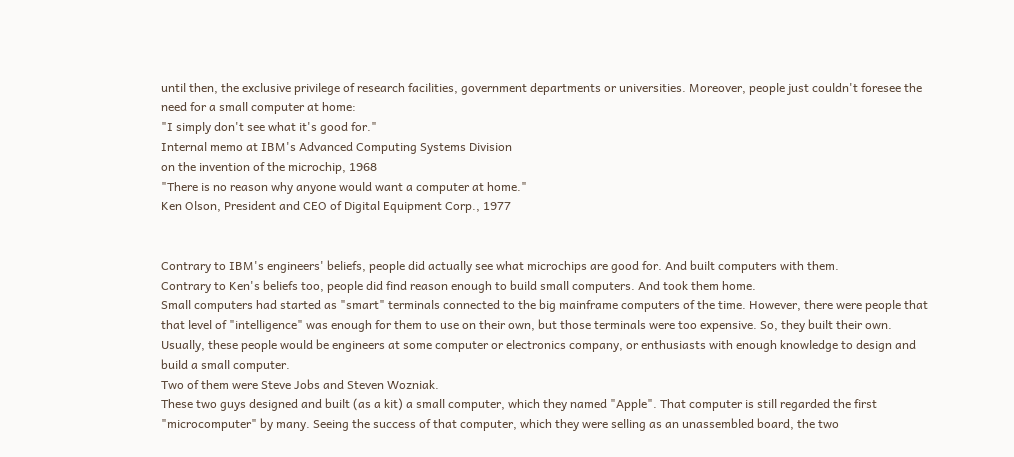until then, the exclusive privilege of research facilities, government departments or universities. Moreover, people just couldn't foresee the need for a small computer at home:
"I simply don't see what it's good for."
Internal memo at IBM's Advanced Computing Systems Division
on the invention of the microchip, 1968
"There is no reason why anyone would want a computer at home."
Ken Olson, President and CEO of Digital Equipment Corp., 1977


Contrary to IBM's engineers' beliefs, people did actually see what microchips are good for. And built computers with them.
Contrary to Ken's beliefs too, people did find reason enough to build small computers. And took them home.
Small computers had started as "smart" terminals connected to the big mainframe computers of the time. However, there were people that that level of "intelligence" was enough for them to use on their own, but those terminals were too expensive. So, they built their own.
Usually, these people would be engineers at some computer or electronics company, or enthusiasts with enough knowledge to design and build a small computer.
Two of them were Steve Jobs and Steven Wozniak.
These two guys designed and built (as a kit) a small computer, which they named "Apple". That computer is still regarded the first "microcomputer" by many. Seeing the success of that computer, which they were selling as an unassembled board, the two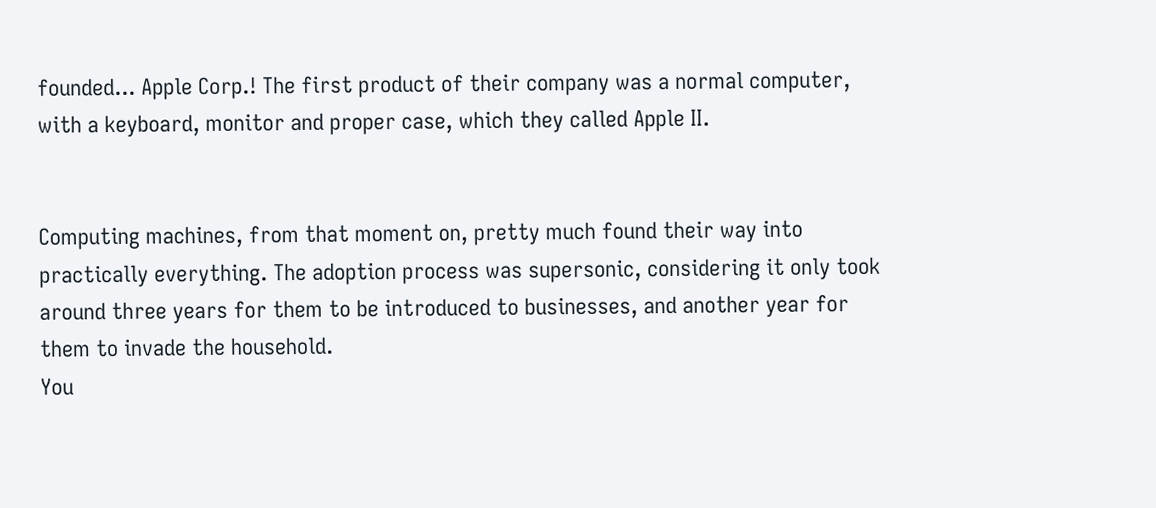founded... Apple Corp.! The first product of their company was a normal computer, with a keyboard, monitor and proper case, which they called Apple II.


Computing machines, from that moment on, pretty much found their way into practically everything. The adoption process was supersonic, considering it only took around three years for them to be introduced to businesses, and another year for them to invade the household.
You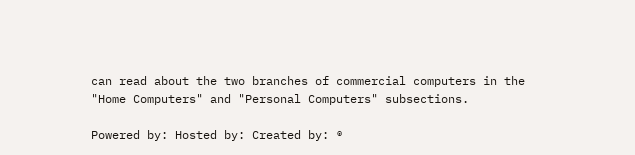can read about the two branches of commercial computers in the "Home Computers" and "Personal Computers" subsections.

Powered by: Hosted by: Created by: ®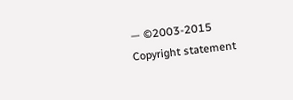— ©2003-2015 Copyright statement